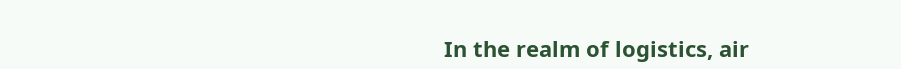In the realm of logistics, air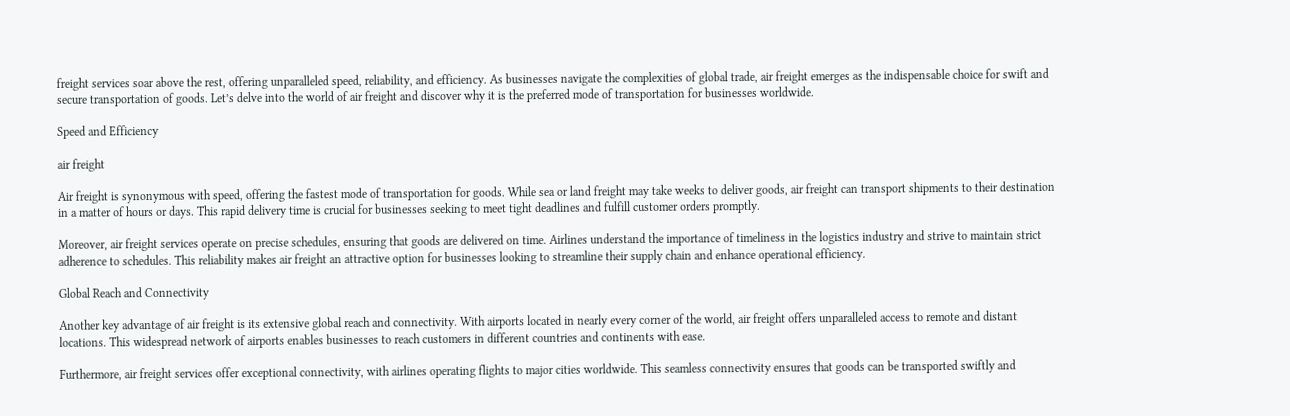freight services soar above the rest, offering unparalleled speed, reliability, and efficiency. As businesses navigate the complexities of global trade, air freight emerges as the indispensable choice for swift and secure transportation of goods. Let’s delve into the world of air freight and discover why it is the preferred mode of transportation for businesses worldwide.

Speed and Efficiency

air freight

Air freight is synonymous with speed, offering the fastest mode of transportation for goods. While sea or land freight may take weeks to deliver goods, air freight can transport shipments to their destination in a matter of hours or days. This rapid delivery time is crucial for businesses seeking to meet tight deadlines and fulfill customer orders promptly.

Moreover, air freight services operate on precise schedules, ensuring that goods are delivered on time. Airlines understand the importance of timeliness in the logistics industry and strive to maintain strict adherence to schedules. This reliability makes air freight an attractive option for businesses looking to streamline their supply chain and enhance operational efficiency.

Global Reach and Connectivity

Another key advantage of air freight is its extensive global reach and connectivity. With airports located in nearly every corner of the world, air freight offers unparalleled access to remote and distant locations. This widespread network of airports enables businesses to reach customers in different countries and continents with ease.

Furthermore, air freight services offer exceptional connectivity, with airlines operating flights to major cities worldwide. This seamless connectivity ensures that goods can be transported swiftly and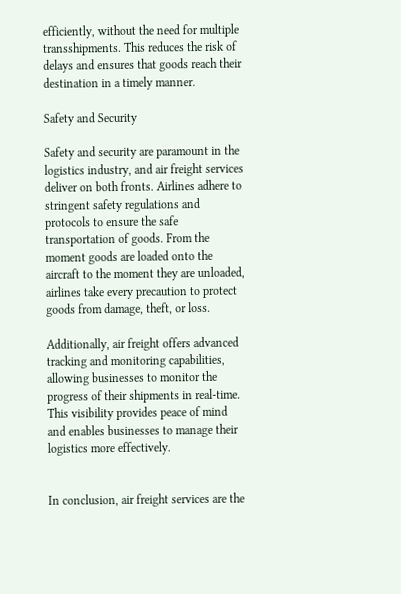efficiently, without the need for multiple transshipments. This reduces the risk of delays and ensures that goods reach their destination in a timely manner.

Safety and Security

Safety and security are paramount in the logistics industry, and air freight services deliver on both fronts. Airlines adhere to stringent safety regulations and protocols to ensure the safe transportation of goods. From the moment goods are loaded onto the aircraft to the moment they are unloaded, airlines take every precaution to protect goods from damage, theft, or loss.

Additionally, air freight offers advanced tracking and monitoring capabilities, allowing businesses to monitor the progress of their shipments in real-time. This visibility provides peace of mind and enables businesses to manage their logistics more effectively.


In conclusion, air freight services are the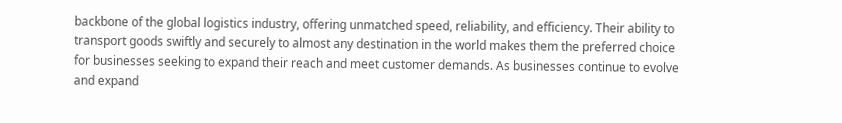backbone of the global logistics industry, offering unmatched speed, reliability, and efficiency. Their ability to transport goods swiftly and securely to almost any destination in the world makes them the preferred choice for businesses seeking to expand their reach and meet customer demands. As businesses continue to evolve and expand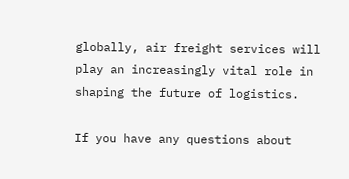globally, air freight services will play an increasingly vital role in shaping the future of logistics.

If you have any questions about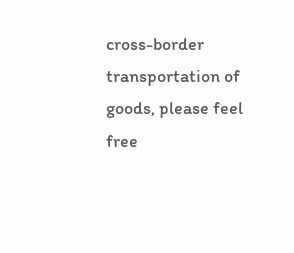cross-border transportation of goods, please feel free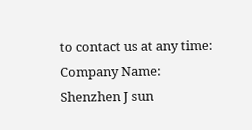to contact us at any time:
Company Name: Shenzhen J sun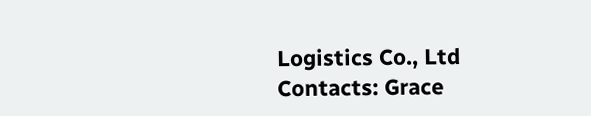Logistics Co., Ltd
Contacts: Grace